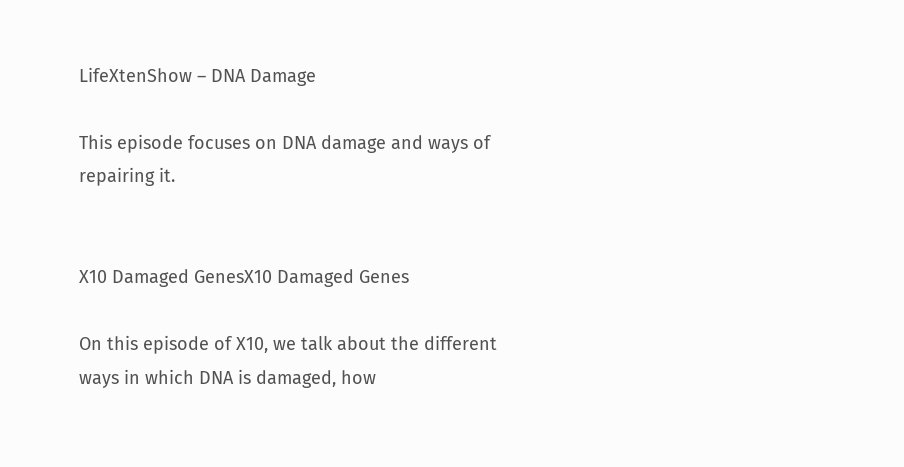LifeXtenShow – DNA Damage

This episode focuses on DNA damage and ways of repairing it.


X10 Damaged GenesX10 Damaged Genes

On this episode of X10, we talk about the different ways in which DNA is damaged, how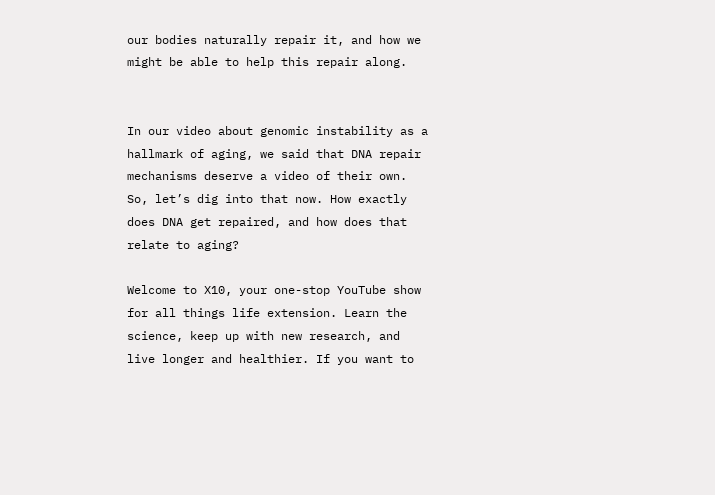our bodies naturally repair it, and how we might be able to help this repair along.


In our video about genomic instability as a hallmark of aging, we said that DNA repair mechanisms deserve a video of their own. So, let’s dig into that now. How exactly does DNA get repaired, and how does that relate to aging?

Welcome to X10, your one-stop YouTube show for all things life extension. Learn the science, keep up with new research, and live longer and healthier. If you want to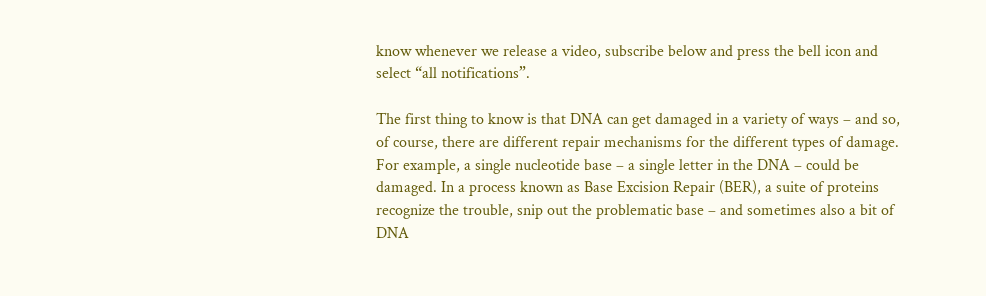know whenever we release a video, subscribe below and press the bell icon and select “all notifications”.

The first thing to know is that DNA can get damaged in a variety of ways – and so, of course, there are different repair mechanisms for the different types of damage. For example, a single nucleotide base – a single letter in the DNA – could be damaged. In a process known as Base Excision Repair (BER), a suite of proteins recognize the trouble, snip out the problematic base – and sometimes also a bit of DNA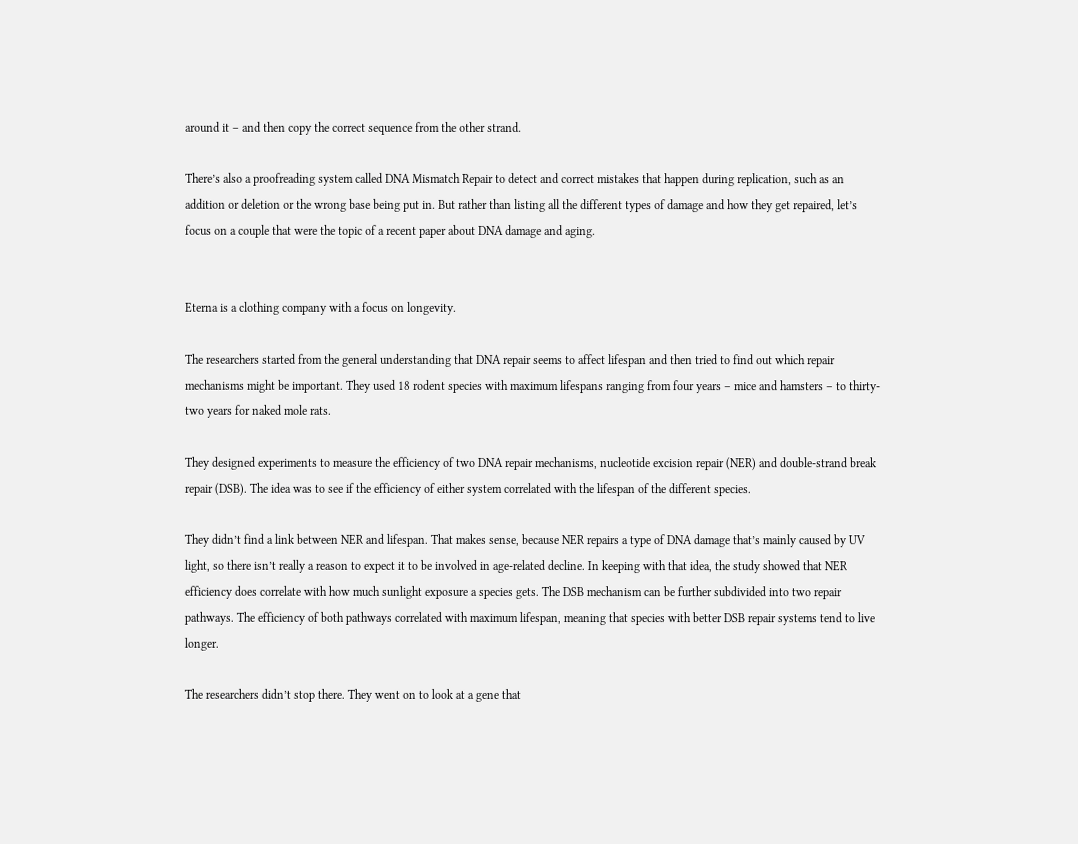around it – and then copy the correct sequence from the other strand.

There’s also a proofreading system called DNA Mismatch Repair to detect and correct mistakes that happen during replication, such as an addition or deletion or the wrong base being put in. But rather than listing all the different types of damage and how they get repaired, let’s focus on a couple that were the topic of a recent paper about DNA damage and aging.


Eterna is a clothing company with a focus on longevity.

The researchers started from the general understanding that DNA repair seems to affect lifespan and then tried to find out which repair mechanisms might be important. They used 18 rodent species with maximum lifespans ranging from four years – mice and hamsters – to thirty-two years for naked mole rats.

They designed experiments to measure the efficiency of two DNA repair mechanisms, nucleotide excision repair (NER) and double-strand break repair (DSB). The idea was to see if the efficiency of either system correlated with the lifespan of the different species.

They didn’t find a link between NER and lifespan. That makes sense, because NER repairs a type of DNA damage that’s mainly caused by UV light, so there isn’t really a reason to expect it to be involved in age-related decline. In keeping with that idea, the study showed that NER efficiency does correlate with how much sunlight exposure a species gets. The DSB mechanism can be further subdivided into two repair pathways. The efficiency of both pathways correlated with maximum lifespan, meaning that species with better DSB repair systems tend to live longer.

The researchers didn’t stop there. They went on to look at a gene that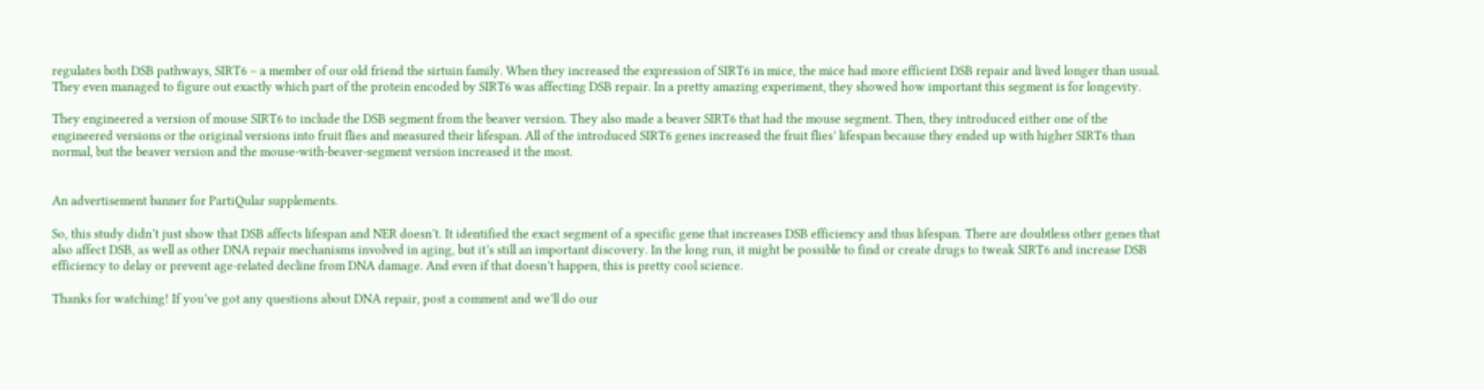regulates both DSB pathways, SIRT6 – a member of our old friend the sirtuin family. When they increased the expression of SIRT6 in mice, the mice had more efficient DSB repair and lived longer than usual. They even managed to figure out exactly which part of the protein encoded by SIRT6 was affecting DSB repair. In a pretty amazing experiment, they showed how important this segment is for longevity.

They engineered a version of mouse SIRT6 to include the DSB segment from the beaver version. They also made a beaver SIRT6 that had the mouse segment. Then, they introduced either one of the engineered versions or the original versions into fruit flies and measured their lifespan. All of the introduced SIRT6 genes increased the fruit flies’ lifespan because they ended up with higher SIRT6 than normal, but the beaver version and the mouse-with-beaver-segment version increased it the most.


An advertisement banner for PartiQular supplements.

So, this study didn’t just show that DSB affects lifespan and NER doesn’t. It identified the exact segment of a specific gene that increases DSB efficiency and thus lifespan. There are doubtless other genes that also affect DSB, as well as other DNA repair mechanisms involved in aging, but it’s still an important discovery. In the long run, it might be possible to find or create drugs to tweak SIRT6 and increase DSB efficiency to delay or prevent age-related decline from DNA damage. And even if that doesn’t happen, this is pretty cool science.

Thanks for watching! If you’ve got any questions about DNA repair, post a comment and we’ll do our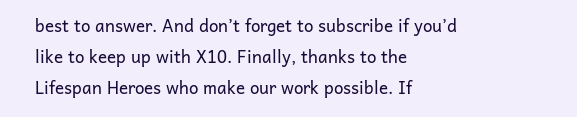best to answer. And don’t forget to subscribe if you’d like to keep up with X10. Finally, thanks to the Lifespan Heroes who make our work possible. If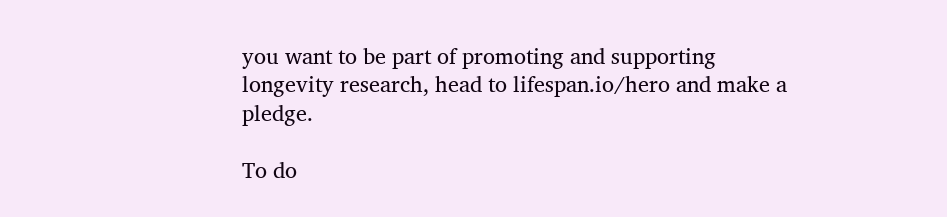you want to be part of promoting and supporting longevity research, head to lifespan.io/hero and make a pledge.

To do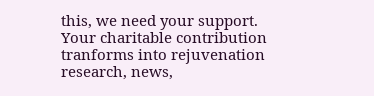this, we need your support. Your charitable contribution tranforms into rejuvenation research, news,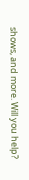shows, and more. Will you help?